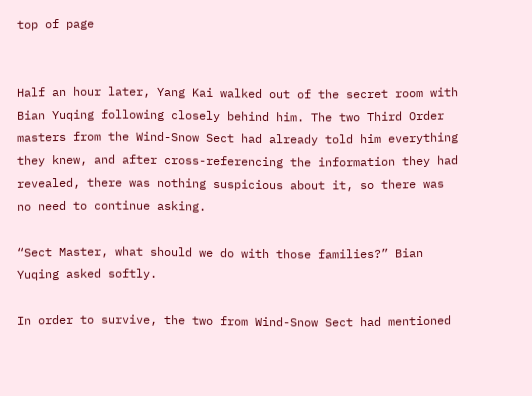top of page


Half an hour later, Yang Kai walked out of the secret room with Bian Yuqing following closely behind him. The two Third Order masters from the Wind-Snow Sect had already told him everything they knew, and after cross-referencing the information they had revealed, there was nothing suspicious about it, so there was no need to continue asking.

“Sect Master, what should we do with those families?” Bian Yuqing asked softly.

In order to survive, the two from Wind-Snow Sect had mentioned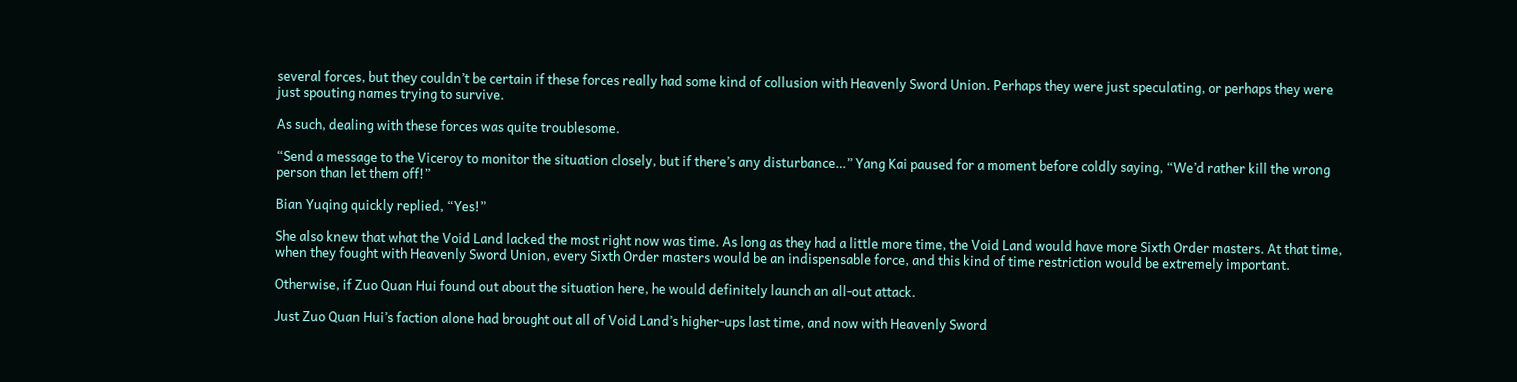several forces, but they couldn’t be certain if these forces really had some kind of collusion with Heavenly Sword Union. Perhaps they were just speculating, or perhaps they were just spouting names trying to survive.

As such, dealing with these forces was quite troublesome.

“Send a message to the Viceroy to monitor the situation closely, but if there’s any disturbance…” Yang Kai paused for a moment before coldly saying, “We’d rather kill the wrong person than let them off!”

Bian Yuqing quickly replied, “Yes!”

She also knew that what the Void Land lacked the most right now was time. As long as they had a little more time, the Void Land would have more Sixth Order masters. At that time, when they fought with Heavenly Sword Union, every Sixth Order masters would be an indispensable force, and this kind of time restriction would be extremely important.

Otherwise, if Zuo Quan Hui found out about the situation here, he would definitely launch an all-out attack.

Just Zuo Quan Hui’s faction alone had brought out all of Void Land’s higher-ups last time, and now with Heavenly Sword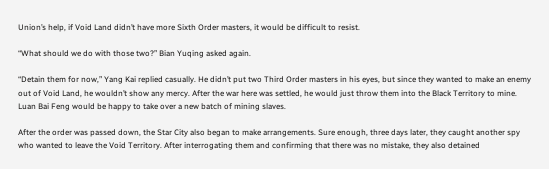Union’s help, if Void Land didn’t have more Sixth Order masters, it would be difficult to resist.

“What should we do with those two?” Bian Yuqing asked again.

“Detain them for now,” Yang Kai replied casually. He didn’t put two Third Order masters in his eyes, but since they wanted to make an enemy out of Void Land, he wouldn’t show any mercy. After the war here was settled, he would just throw them into the Black Territory to mine. Luan Bai Feng would be happy to take over a new batch of mining slaves.

After the order was passed down, the Star City also began to make arrangements. Sure enough, three days later, they caught another spy who wanted to leave the Void Territory. After interrogating them and confirming that there was no mistake, they also detained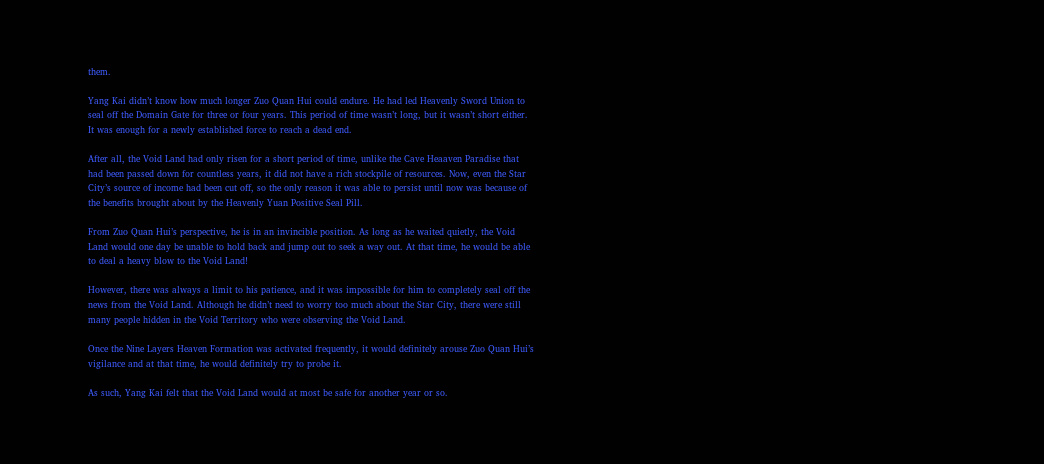them.

Yang Kai didn’t know how much longer Zuo Quan Hui could endure. He had led Heavenly Sword Union to seal off the Domain Gate for three or four years. This period of time wasn’t long, but it wasn’t short either. It was enough for a newly established force to reach a dead end.

After all, the Void Land had only risen for a short period of time, unlike the Cave Heaaven Paradise that had been passed down for countless years, it did not have a rich stockpile of resources. Now, even the Star City’s source of income had been cut off, so the only reason it was able to persist until now was because of the benefits brought about by the Heavenly Yuan Positive Seal Pill.

From Zuo Quan Hui’s perspective, he is in an invincible position. As long as he waited quietly, the Void Land would one day be unable to hold back and jump out to seek a way out. At that time, he would be able to deal a heavy blow to the Void Land!

However, there was always a limit to his patience, and it was impossible for him to completely seal off the news from the Void Land. Although he didn’t need to worry too much about the Star City, there were still many people hidden in the Void Territory who were observing the Void Land.

Once the Nine Layers Heaven Formation was activated frequently, it would definitely arouse Zuo Quan Hui’s vigilance and at that time, he would definitely try to probe it.

As such, Yang Kai felt that the Void Land would at most be safe for another year or so.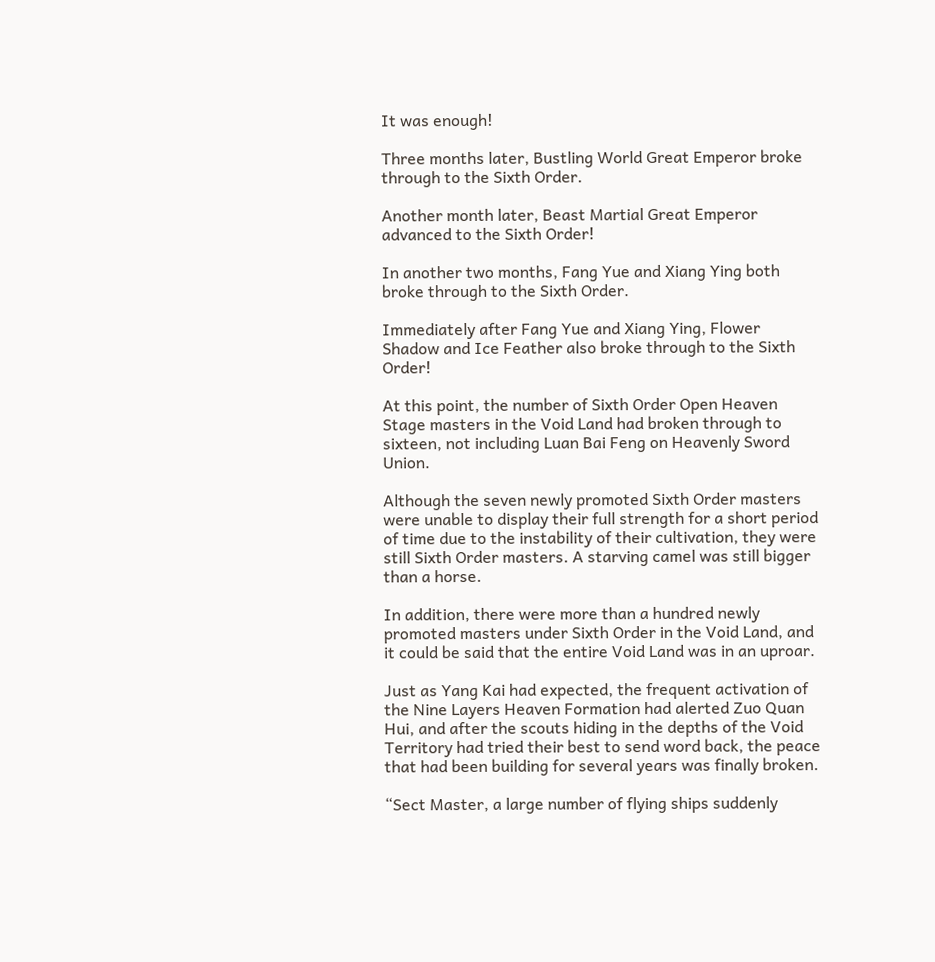It was enough!

Three months later, Bustling World Great Emperor broke through to the Sixth Order.

Another month later, Beast Martial Great Emperor advanced to the Sixth Order!

In another two months, Fang Yue and Xiang Ying both broke through to the Sixth Order.

Immediately after Fang Yue and Xiang Ying, Flower Shadow and Ice Feather also broke through to the Sixth Order!

At this point, the number of Sixth Order Open Heaven Stage masters in the Void Land had broken through to sixteen, not including Luan Bai Feng on Heavenly Sword Union.

Although the seven newly promoted Sixth Order masters were unable to display their full strength for a short period of time due to the instability of their cultivation, they were still Sixth Order masters. A starving camel was still bigger than a horse.

In addition, there were more than a hundred newly promoted masters under Sixth Order in the Void Land, and it could be said that the entire Void Land was in an uproar.

Just as Yang Kai had expected, the frequent activation of the Nine Layers Heaven Formation had alerted Zuo Quan Hui, and after the scouts hiding in the depths of the Void Territory had tried their best to send word back, the peace that had been building for several years was finally broken.

“Sect Master, a large number of flying ships suddenly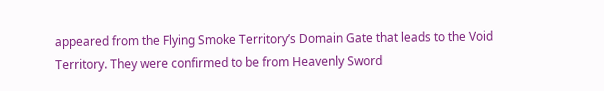appeared from the Flying Smoke Territory’s Domain Gate that leads to the Void Territory. They were confirmed to be from Heavenly Sword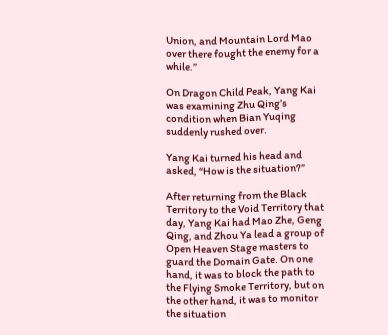Union, and Mountain Lord Mao over there fought the enemy for a while.”

On Dragon Child Peak, Yang Kai was examining Zhu Qing’s condition when Bian Yuqing suddenly rushed over.

Yang Kai turned his head and asked, “How is the situation?”

After returning from the Black Territory to the Void Territory that day, Yang Kai had Mao Zhe, Geng Qing, and Zhou Ya lead a group of Open Heaven Stage masters to guard the Domain Gate. On one hand, it was to block the path to the Flying Smoke Territory, but on the other hand, it was to monitor the situation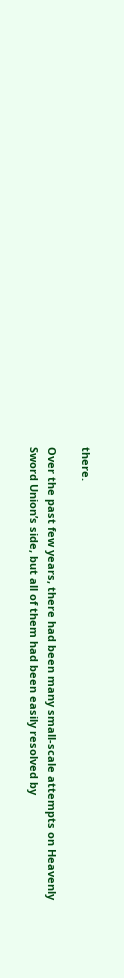there.

Over the past few years, there had been many small-scale attempts on Heavenly Sword Union’s side, but all of them had been easily resolved by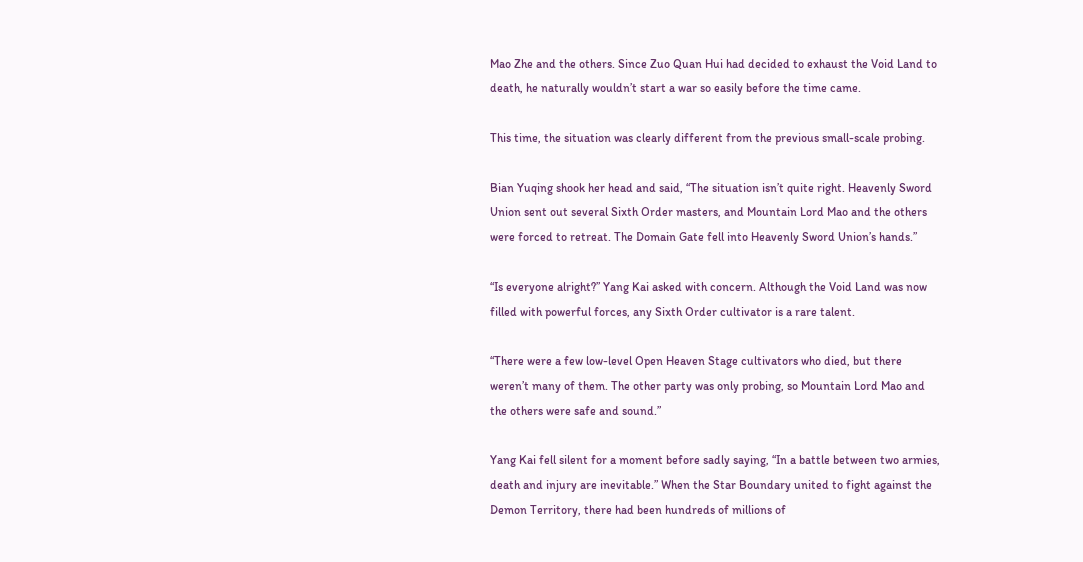Mao Zhe and the others. Since Zuo Quan Hui had decided to exhaust the Void Land to death, he naturally wouldn’t start a war so easily before the time came.

This time, the situation was clearly different from the previous small-scale probing.

Bian Yuqing shook her head and said, “The situation isn’t quite right. Heavenly Sword Union sent out several Sixth Order masters, and Mountain Lord Mao and the others were forced to retreat. The Domain Gate fell into Heavenly Sword Union’s hands.”

“Is everyone alright?” Yang Kai asked with concern. Although the Void Land was now filled with powerful forces, any Sixth Order cultivator is a rare talent.

“There were a few low-level Open Heaven Stage cultivators who died, but there weren’t many of them. The other party was only probing, so Mountain Lord Mao and the others were safe and sound.”

Yang Kai fell silent for a moment before sadly saying, “In a battle between two armies, death and injury are inevitable.” When the Star Boundary united to fight against the Demon Territory, there had been hundreds of millions of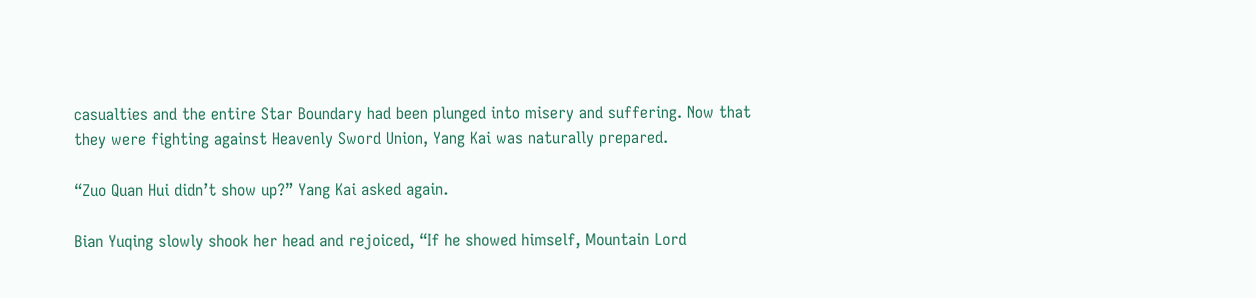casualties and the entire Star Boundary had been plunged into misery and suffering. Now that they were fighting against Heavenly Sword Union, Yang Kai was naturally prepared.

“Zuo Quan Hui didn’t show up?” Yang Kai asked again.

Bian Yuqing slowly shook her head and rejoiced, “If he showed himself, Mountain Lord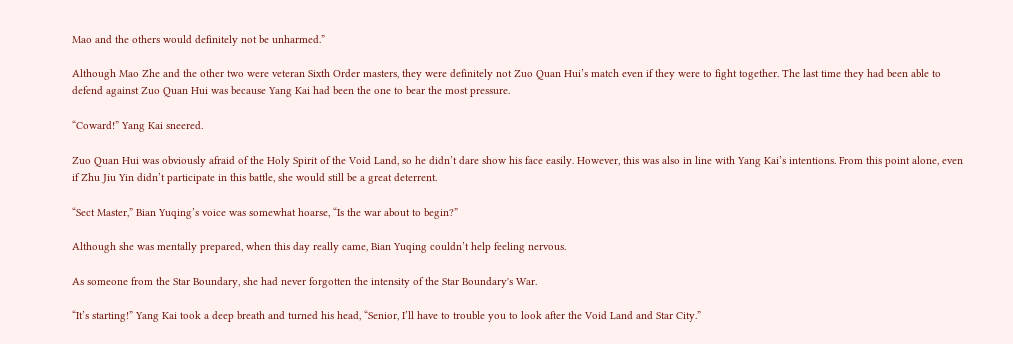Mao and the others would definitely not be unharmed.”

Although Mao Zhe and the other two were veteran Sixth Order masters, they were definitely not Zuo Quan Hui’s match even if they were to fight together. The last time they had been able to defend against Zuo Quan Hui was because Yang Kai had been the one to bear the most pressure.

“Coward!” Yang Kai sneered.

Zuo Quan Hui was obviously afraid of the Holy Spirit of the Void Land, so he didn’t dare show his face easily. However, this was also in line with Yang Kai’s intentions. From this point alone, even if Zhu Jiu Yin didn’t participate in this battle, she would still be a great deterrent.

“Sect Master,” Bian Yuqing’s voice was somewhat hoarse, “Is the war about to begin?”

Although she was mentally prepared, when this day really came, Bian Yuqing couldn’t help feeling nervous.

As someone from the Star Boundary, she had never forgotten the intensity of the Star Boundary's War.

“It’s starting!” Yang Kai took a deep breath and turned his head, “Senior, I’ll have to trouble you to look after the Void Land and Star City.”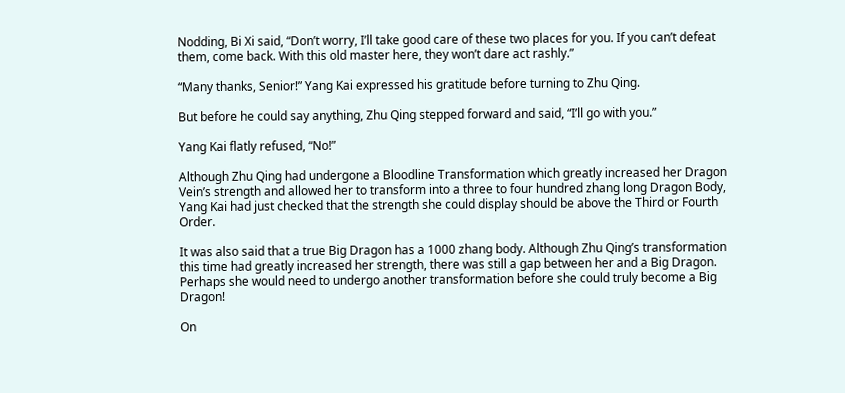Nodding, Bi Xi said, “Don’t worry, I’ll take good care of these two places for you. If you can’t defeat them, come back. With this old master here, they won’t dare act rashly.”

“Many thanks, Senior!” Yang Kai expressed his gratitude before turning to Zhu Qing.

But before he could say anything, Zhu Qing stepped forward and said, “I’ll go with you.”

Yang Kai flatly refused, “No!”

Although Zhu Qing had undergone a Bloodline Transformation which greatly increased her Dragon Vein’s strength and allowed her to transform into a three to four hundred zhang long Dragon Body, Yang Kai had just checked that the strength she could display should be above the Third or Fourth Order.

It was also said that a true Big Dragon has a 1000 zhang body. Although Zhu Qing’s transformation this time had greatly increased her strength, there was still a gap between her and a Big Dragon. Perhaps she would need to undergo another transformation before she could truly become a Big Dragon!

On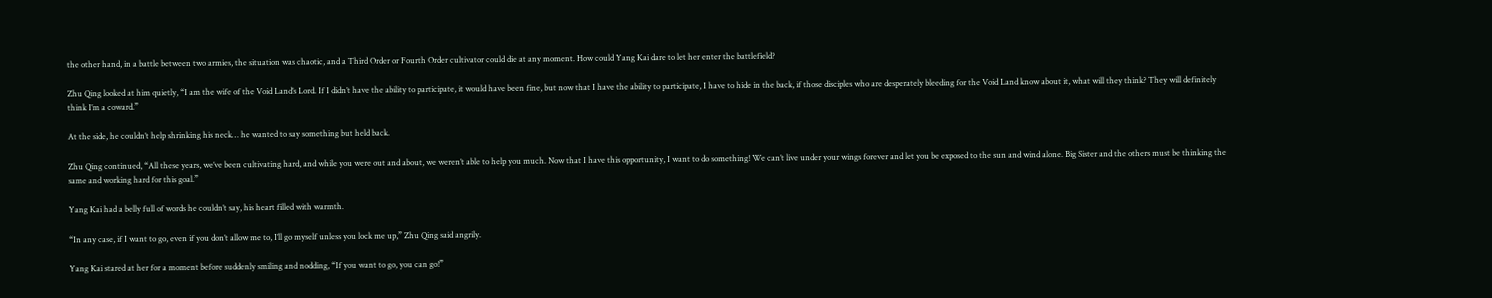the other hand, in a battle between two armies, the situation was chaotic, and a Third Order or Fourth Order cultivator could die at any moment. How could Yang Kai dare to let her enter the battlefield?

Zhu Qing looked at him quietly, “I am the wife of the Void Land’s Lord. If I didn’t have the ability to participate, it would have been fine, but now that I have the ability to participate, I have to hide in the back, if those disciples who are desperately bleeding for the Void Land know about it, what will they think? They will definitely think I’m a coward.”

At the side, he couldn’t help shrinking his neck… he wanted to say something but held back.

Zhu Qing continued, “All these years, we’ve been cultivating hard, and while you were out and about, we weren’t able to help you much. Now that I have this opportunity, I want to do something! We can’t live under your wings forever and let you be exposed to the sun and wind alone. Big Sister and the others must be thinking the same and working hard for this goal.”

Yang Kai had a belly full of words he couldn’t say, his heart filled with warmth.

“In any case, if I want to go, even if you don’t allow me to, I’ll go myself unless you lock me up,” Zhu Qing said angrily.

Yang Kai stared at her for a moment before suddenly smiling and nodding, “If you want to go, you can go!”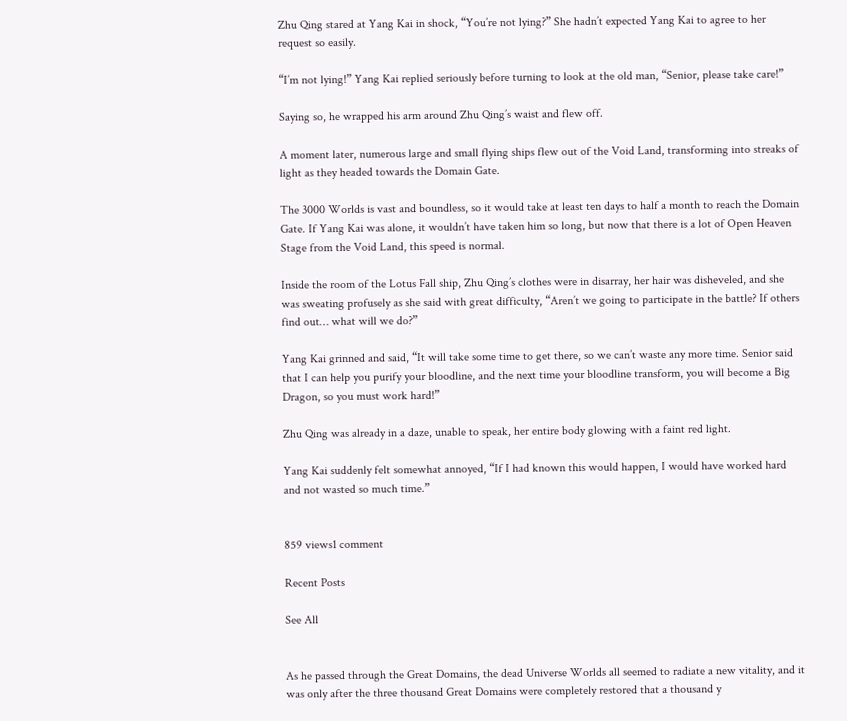Zhu Qing stared at Yang Kai in shock, “You’re not lying?” She hadn’t expected Yang Kai to agree to her request so easily.

“I’m not lying!” Yang Kai replied seriously before turning to look at the old man, “Senior, please take care!”

Saying so, he wrapped his arm around Zhu Qing’s waist and flew off.

A moment later, numerous large and small flying ships flew out of the Void Land, transforming into streaks of light as they headed towards the Domain Gate.

The 3000 Worlds is vast and boundless, so it would take at least ten days to half a month to reach the Domain Gate. If Yang Kai was alone, it wouldn’t have taken him so long, but now that there is a lot of Open Heaven Stage from the Void Land, this speed is normal.

Inside the room of the Lotus Fall ship, Zhu Qing’s clothes were in disarray, her hair was disheveled, and she was sweating profusely as she said with great difficulty, “Aren’t we going to participate in the battle? If others find out… what will we do?”

Yang Kai grinned and said, “It will take some time to get there, so we can’t waste any more time. Senior said that I can help you purify your bloodline, and the next time your bloodline transform, you will become a Big Dragon, so you must work hard!”

Zhu Qing was already in a daze, unable to speak, her entire body glowing with a faint red light.

Yang Kai suddenly felt somewhat annoyed, “If I had known this would happen, I would have worked hard and not wasted so much time.”


859 views1 comment

Recent Posts

See All


As he passed through the Great Domains, the dead Universe Worlds all seemed to radiate a new vitality, and it was only after the three thousand Great Domains were completely restored that a thousand y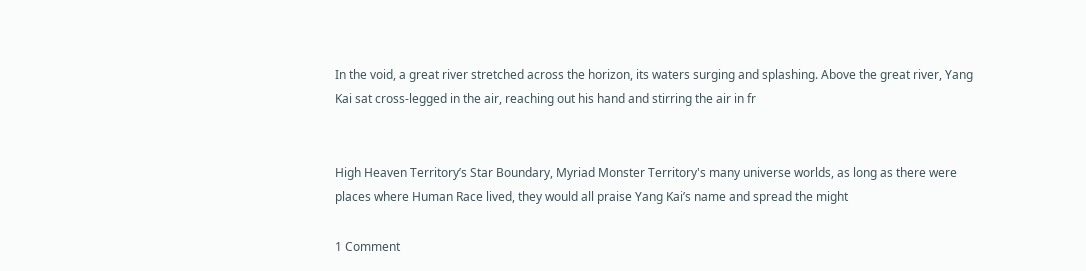In the void, a great river stretched across the horizon, its waters surging and splashing. Above the great river, Yang Kai sat cross-legged in the air, reaching out his hand and stirring the air in fr


High Heaven Territory’s Star Boundary, Myriad Monster Territory's many universe worlds, as long as there were places where Human Race lived, they would all praise Yang Kai’s name and spread the might

1 Comment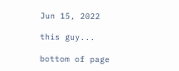Jun 15, 2022

this guy...

bottom of page